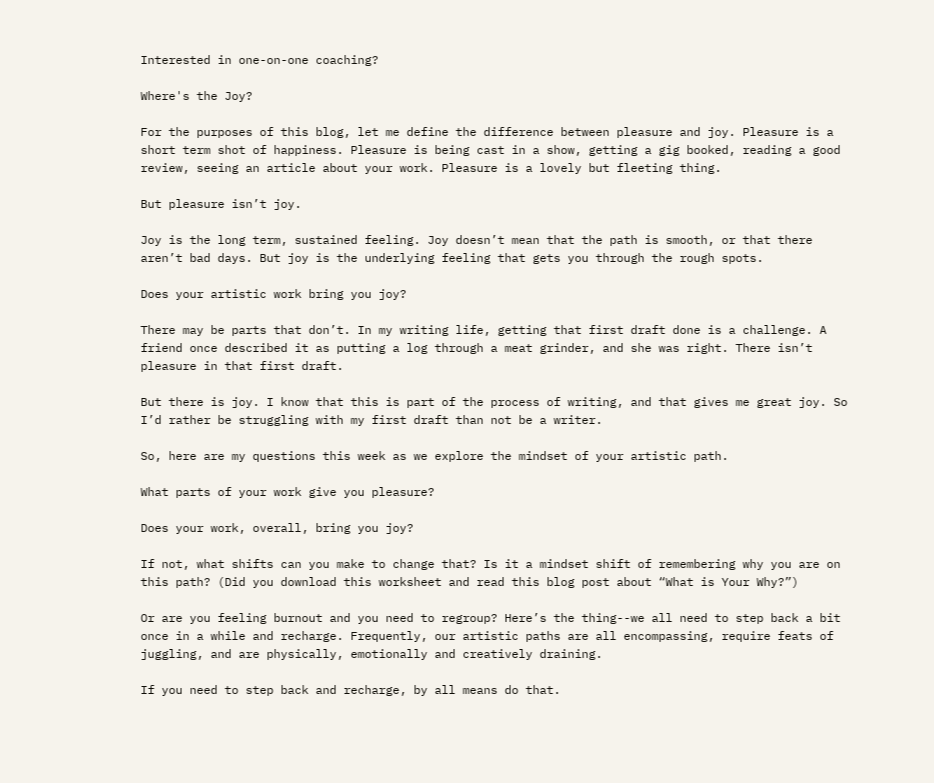Interested in one-on-one coaching?

Where's the Joy?

For the purposes of this blog, let me define the difference between pleasure and joy. Pleasure is a short term shot of happiness. Pleasure is being cast in a show, getting a gig booked, reading a good review, seeing an article about your work. Pleasure is a lovely but fleeting thing.

But pleasure isn’t joy.

Joy is the long term, sustained feeling. Joy doesn’t mean that the path is smooth, or that there aren’t bad days. But joy is the underlying feeling that gets you through the rough spots.

Does your artistic work bring you joy?

There may be parts that don’t. In my writing life, getting that first draft done is a challenge. A friend once described it as putting a log through a meat grinder, and she was right. There isn’t pleasure in that first draft.

But there is joy. I know that this is part of the process of writing, and that gives me great joy. So I’d rather be struggling with my first draft than not be a writer.

So, here are my questions this week as we explore the mindset of your artistic path.

What parts of your work give you pleasure?

Does your work, overall, bring you joy?

If not, what shifts can you make to change that? Is it a mindset shift of remembering why you are on this path? (Did you download this worksheet and read this blog post about “What is Your Why?”)

Or are you feeling burnout and you need to regroup? Here’s the thing--we all need to step back a bit once in a while and recharge. Frequently, our artistic paths are all encompassing, require feats of juggling, and are physically, emotionally and creatively draining.

If you need to step back and recharge, by all means do that.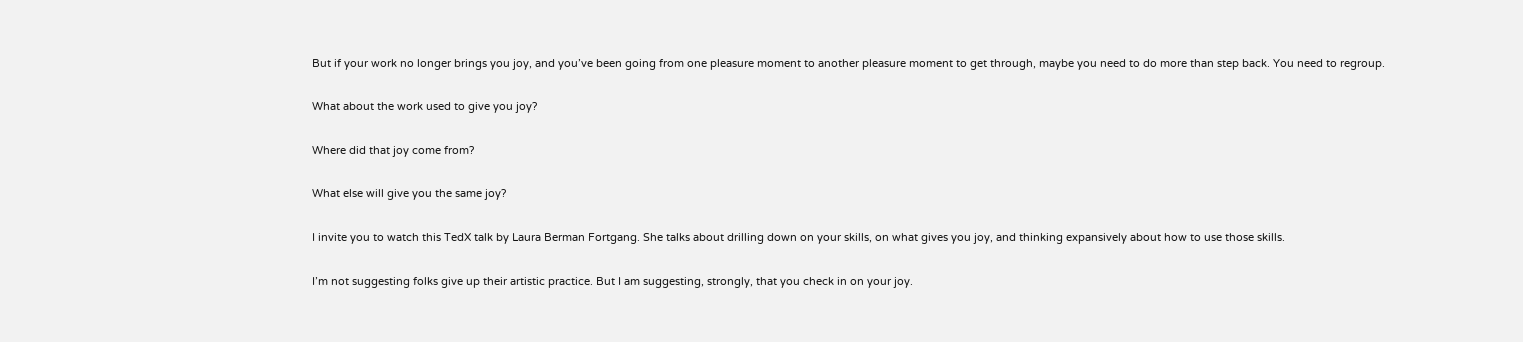But if your work no longer brings you joy, and you’ve been going from one pleasure moment to another pleasure moment to get through, maybe you need to do more than step back. You need to regroup.

What about the work used to give you joy?

Where did that joy come from?

What else will give you the same joy?

I invite you to watch this TedX talk by Laura Berman Fortgang. She talks about drilling down on your skills, on what gives you joy, and thinking expansively about how to use those skills.

I’m not suggesting folks give up their artistic practice. But I am suggesting, strongly, that you check in on your joy.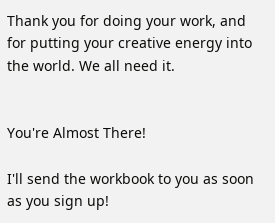Thank you for doing your work, and for putting your creative energy into the world. We all need it.


You're Almost There!

I'll send the workbook to you as soon as you sign up!